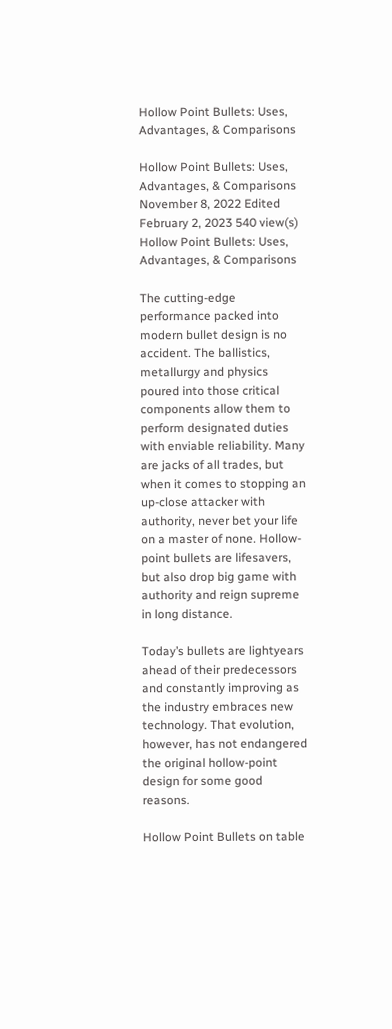Hollow Point Bullets: Uses, Advantages, & Comparisons

Hollow Point Bullets: Uses, Advantages, & Comparisons
November 8, 2022 Edited February 2, 2023 540 view(s)
Hollow Point Bullets: Uses, Advantages, & Comparisons

The cutting-edge performance packed into modern bullet design is no accident. The ballistics, metallurgy and physics poured into those critical components allow them to perform designated duties with enviable reliability. Many are jacks of all trades, but when it comes to stopping an up-close attacker with authority, never bet your life on a master of none. Hollow-point bullets are lifesavers, but also drop big game with authority and reign supreme in long distance.

Today’s bullets are lightyears ahead of their predecessors and constantly improving as the industry embraces new technology. That evolution, however, has not endangered the original hollow-point design for some good reasons.

Hollow Point Bullets on table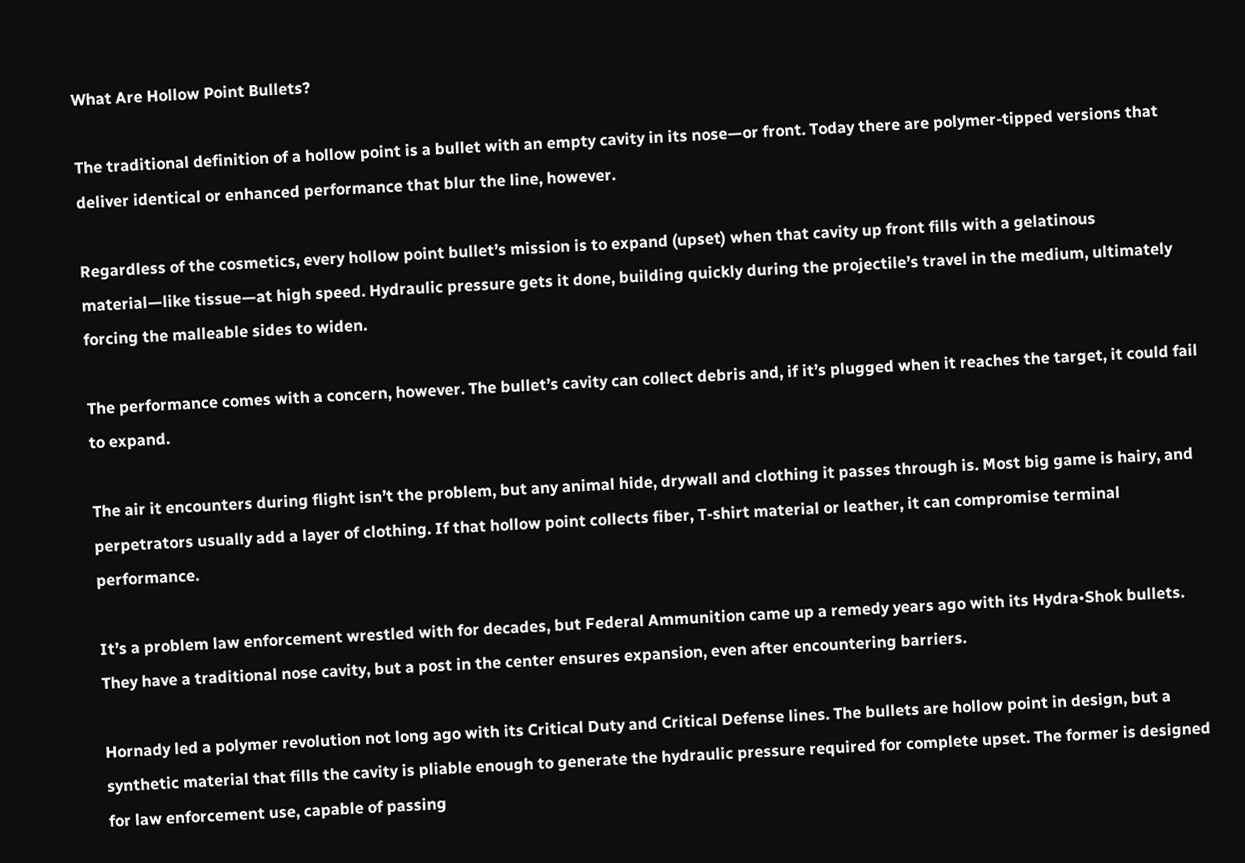What Are Hollow Point Bullets?

The traditional definition of a hollow point is a bullet with an empty cavity in its nose—or front. Today there are polymer-tipped versions that deliver identical or enhanced performance that blur the line, however.

Regardless of the cosmetics, every hollow point bullet’s mission is to expand (upset) when that cavity up front fills with a gelatinous material—like tissue—at high speed. Hydraulic pressure gets it done, building quickly during the projectile’s travel in the medium, ultimately forcing the malleable sides to widen.

The performance comes with a concern, however. The bullet’s cavity can collect debris and, if it’s plugged when it reaches the target, it could fail to expand.

The air it encounters during flight isn’t the problem, but any animal hide, drywall and clothing it passes through is. Most big game is hairy, and perpetrators usually add a layer of clothing. If that hollow point collects fiber, T-shirt material or leather, it can compromise terminal performance.

It’s a problem law enforcement wrestled with for decades, but Federal Ammunition came up a remedy years ago with its Hydra•Shok bullets. They have a traditional nose cavity, but a post in the center ensures expansion, even after encountering barriers.

Hornady led a polymer revolution not long ago with its Critical Duty and Critical Defense lines. The bullets are hollow point in design, but a synthetic material that fills the cavity is pliable enough to generate the hydraulic pressure required for complete upset. The former is designed for law enforcement use, capable of passing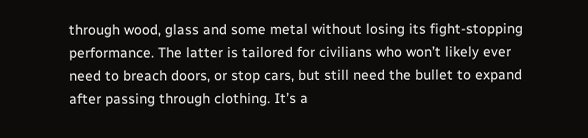through wood, glass and some metal without losing its fight-stopping performance. The latter is tailored for civilians who won’t likely ever need to breach doors, or stop cars, but still need the bullet to expand after passing through clothing. It’s a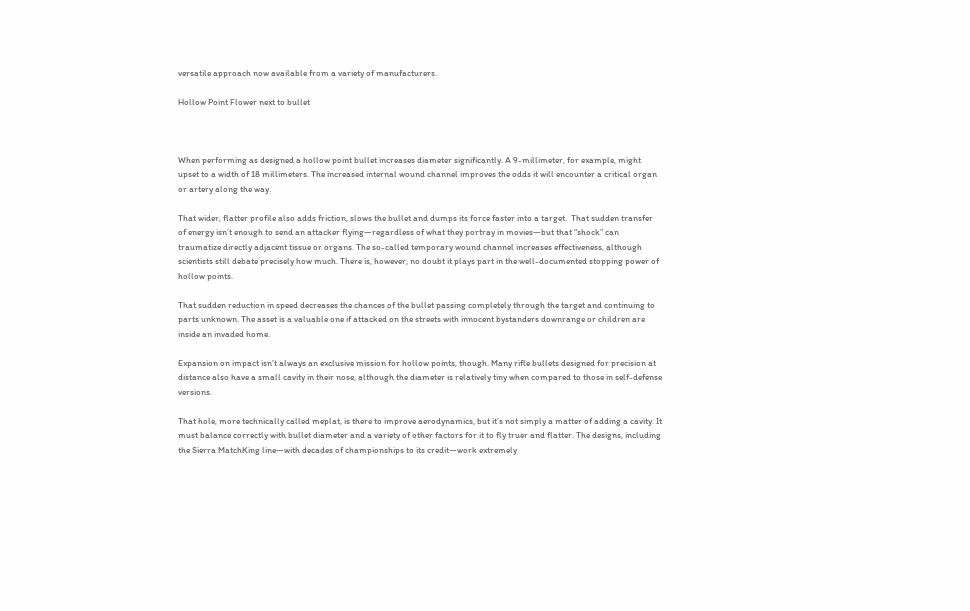versatile approach now available from a variety of manufacturers.

Hollow Point Flower next to bullet



When performing as designed a hollow point bullet increases diameter significantly. A 9-millimeter, for example, might upset to a width of 18 millimeters. The increased internal wound channel improves the odds it will encounter a critical organ or artery along the way.

That wider, flatter profile also adds friction, slows the bullet and dumps its force faster into a target.  That sudden transfer of energy isn’t enough to send an attacker flying—regardless of what they portray in movies—but that “shock” can traumatize directly adjacent tissue or organs. The so-called temporary wound channel increases effectiveness, although scientists still debate precisely how much. There is, however, no doubt it plays part in the well-documented stopping power of hollow points.

That sudden reduction in speed decreases the chances of the bullet passing completely through the target and continuing to parts unknown. The asset is a valuable one if attacked on the streets with innocent bystanders downrange or children are inside an invaded home.

Expansion on impact isn’t always an exclusive mission for hollow points, though. Many rifle bullets designed for precision at distance also have a small cavity in their nose, although the diameter is relatively tiny when compared to those in self-defense versions.

That hole, more technically called meplat, is there to improve aerodynamics, but it’s not simply a matter of adding a cavity. It must balance correctly with bullet diameter and a variety of other factors for it to fly truer and flatter. The designs, including the Sierra MatchKing line—with decades of championships to its credit—work extremely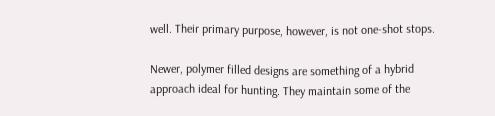well. Their primary purpose, however, is not one-shot stops.

Newer, polymer filled designs are something of a hybrid approach ideal for hunting. They maintain some of the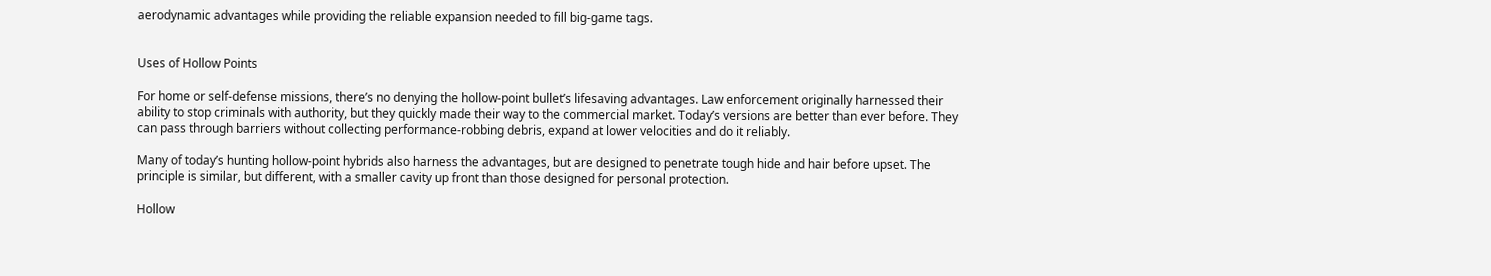aerodynamic advantages while providing the reliable expansion needed to fill big-game tags.


Uses of Hollow Points

For home or self-defense missions, there’s no denying the hollow-point bullet’s lifesaving advantages. Law enforcement originally harnessed their ability to stop criminals with authority, but they quickly made their way to the commercial market. Today’s versions are better than ever before. They can pass through barriers without collecting performance-robbing debris, expand at lower velocities and do it reliably.

Many of today’s hunting hollow-point hybrids also harness the advantages, but are designed to penetrate tough hide and hair before upset. The principle is similar, but different, with a smaller cavity up front than those designed for personal protection.

Hollow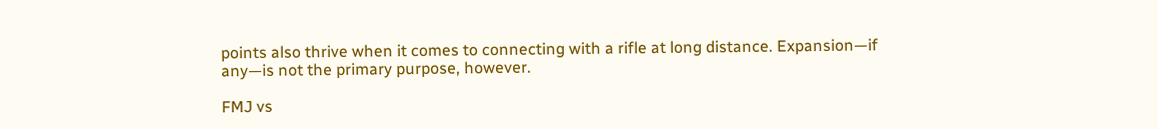points also thrive when it comes to connecting with a rifle at long distance. Expansion—if any—is not the primary purpose, however.

FMJ vs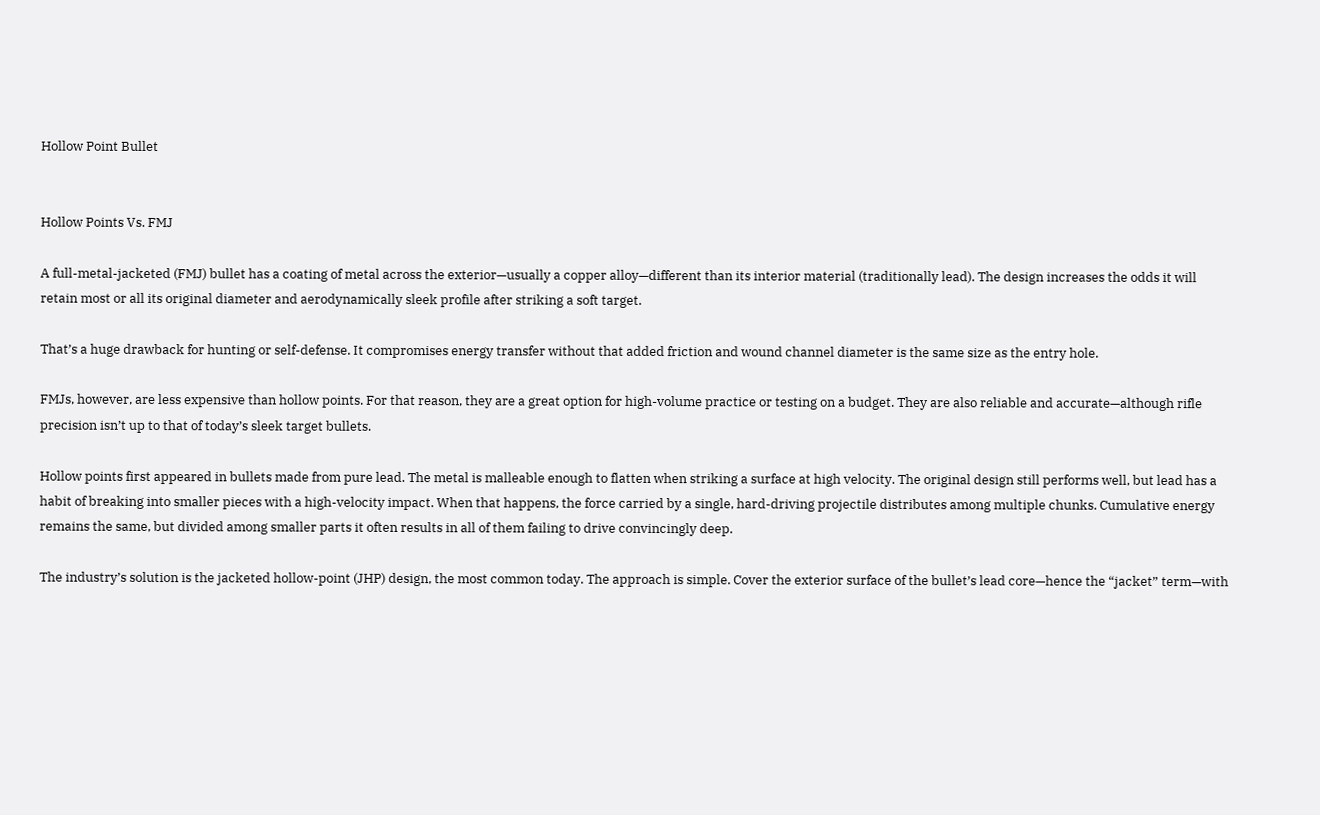Hollow Point Bullet


Hollow Points Vs. FMJ

A full-metal-jacketed (FMJ) bullet has a coating of metal across the exterior—usually a copper alloy—different than its interior material (traditionally lead). The design increases the odds it will retain most or all its original diameter and aerodynamically sleek profile after striking a soft target.

That’s a huge drawback for hunting or self-defense. It compromises energy transfer without that added friction and wound channel diameter is the same size as the entry hole.

FMJs, however, are less expensive than hollow points. For that reason, they are a great option for high-volume practice or testing on a budget. They are also reliable and accurate—although rifle precision isn’t up to that of today’s sleek target bullets.

Hollow points first appeared in bullets made from pure lead. The metal is malleable enough to flatten when striking a surface at high velocity. The original design still performs well, but lead has a habit of breaking into smaller pieces with a high-velocity impact. When that happens, the force carried by a single, hard-driving projectile distributes among multiple chunks. Cumulative energy remains the same, but divided among smaller parts it often results in all of them failing to drive convincingly deep.

The industry’s solution is the jacketed hollow-point (JHP) design, the most common today. The approach is simple. Cover the exterior surface of the bullet’s lead core—hence the “jacket” term—with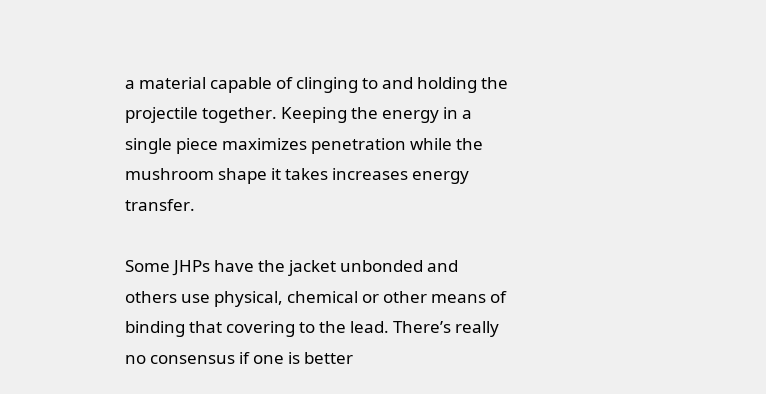a material capable of clinging to and holding the projectile together. Keeping the energy in a single piece maximizes penetration while the mushroom shape it takes increases energy transfer.

Some JHPs have the jacket unbonded and others use physical, chemical or other means of binding that covering to the lead. There’s really no consensus if one is better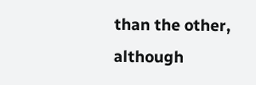than the other, although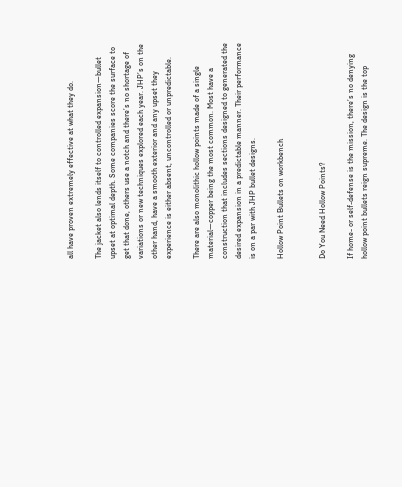all have proven extremely effective at what they do.

The jacket also lends itself to controlled expansion—bullet upset at optimal depth. Some companies score the surface to get that done, others use a notch and there’s no shortage of variations or new techniques explored each year. JHP’s on the other hand, have a smooth exterior and any upset they experience is either absent, uncontrolled or unpredictable.

There are also monolithic hollow points made of a single material—copper being the most common. Most have a construction that includes sections designed to generated the desired expansion in a predictable manner. Their performance is on a par with JHP bullet designs.

Hollow Point Bullets on workbench


Do You Need Hollow Points?

If home- or self-defense is the mission, there’s no denying hollow point bullets reign supreme. The design is the top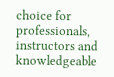choice for professionals, instructors and knowledgeable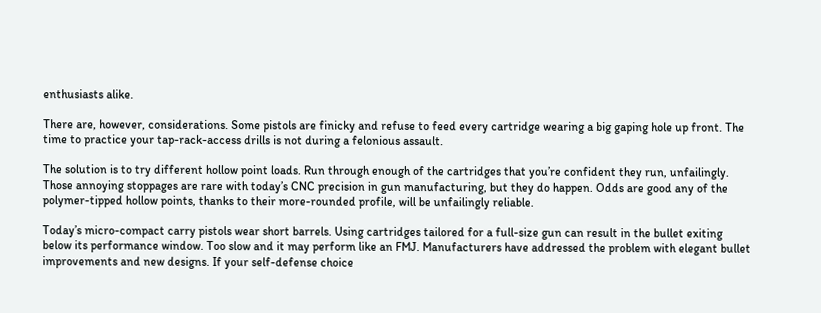enthusiasts alike.

There are, however, considerations. Some pistols are finicky and refuse to feed every cartridge wearing a big gaping hole up front. The time to practice your tap-rack-access drills is not during a felonious assault.

The solution is to try different hollow point loads. Run through enough of the cartridges that you’re confident they run, unfailingly. Those annoying stoppages are rare with today’s CNC precision in gun manufacturing, but they do happen. Odds are good any of the polymer-tipped hollow points, thanks to their more-rounded profile, will be unfailingly reliable.

Today’s micro-compact carry pistols wear short barrels. Using cartridges tailored for a full-size gun can result in the bullet exiting below its performance window. Too slow and it may perform like an FMJ. Manufacturers have addressed the problem with elegant bullet improvements and new designs. If your self-defense choice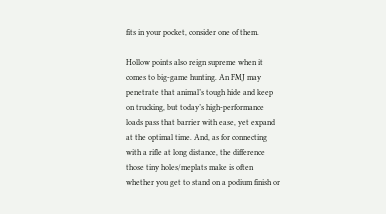fits in your pocket, consider one of them.

Hollow points also reign supreme when it comes to big-game hunting. An FMJ may penetrate that animal’s tough hide and keep on trucking, but today’s high-performance loads pass that barrier with ease, yet expand at the optimal time. And, as for connecting with a rifle at long distance, the difference those tiny holes/meplats make is often whether you get to stand on a podium finish or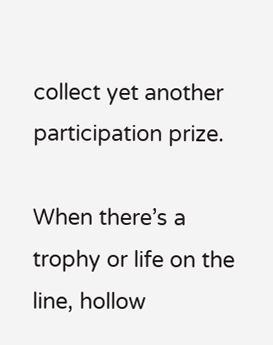collect yet another participation prize.

When there’s a trophy or life on the line, hollow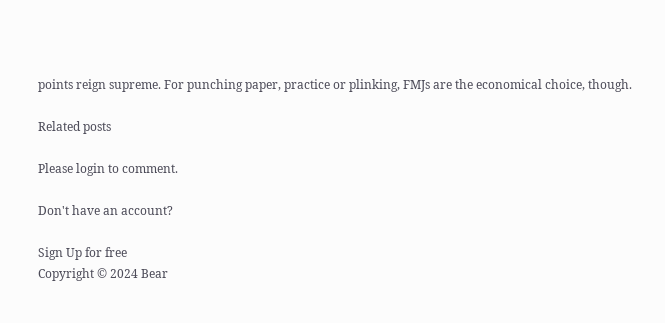points reign supreme. For punching paper, practice or plinking, FMJs are the economical choice, though.

Related posts

Please login to comment.

Don't have an account?

Sign Up for free
Copyright © 2024 Bear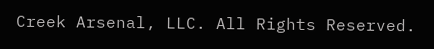Creek Arsenal, LLC. All Rights Reserved.